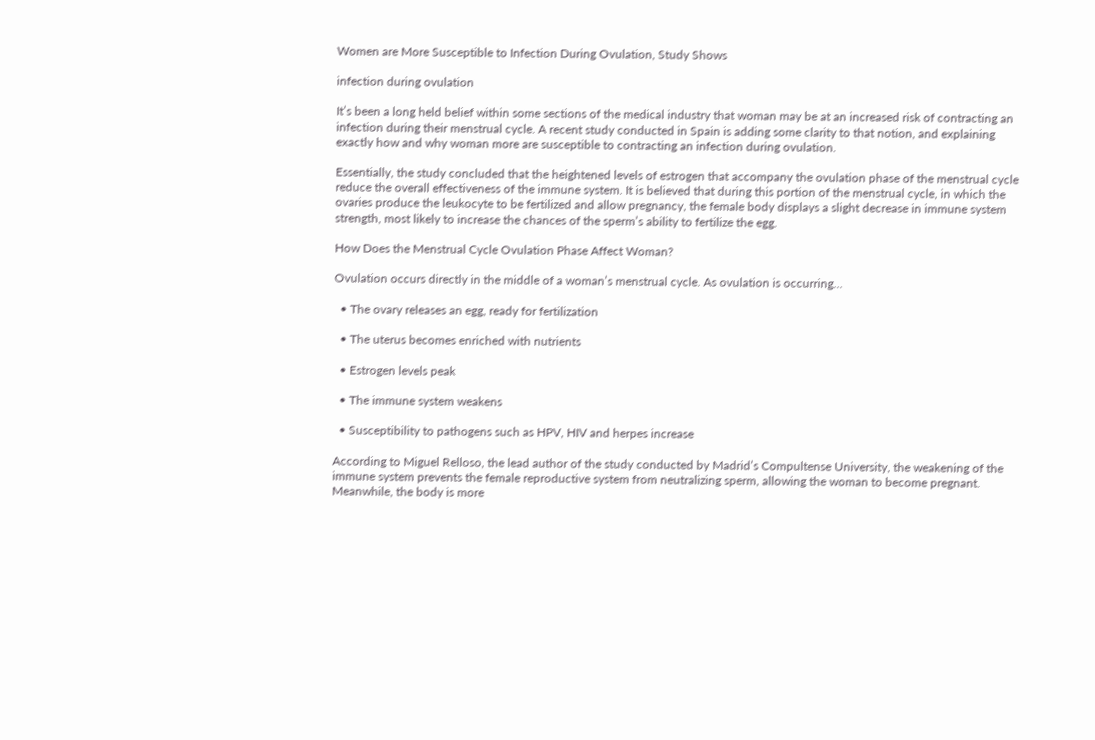Women are More Susceptible to Infection During Ovulation, Study Shows

infection during ovulation

It’s been a long held belief within some sections of the medical industry that woman may be at an increased risk of contracting an infection during their menstrual cycle. A recent study conducted in Spain is adding some clarity to that notion, and explaining exactly how and why woman more are susceptible to contracting an infection during ovulation.

Essentially, the study concluded that the heightened levels of estrogen that accompany the ovulation phase of the menstrual cycle reduce the overall effectiveness of the immune system. It is believed that during this portion of the menstrual cycle, in which the ovaries produce the leukocyte to be fertilized and allow pregnancy, the female body displays a slight decrease in immune system strength, most likely to increase the chances of the sperm’s ability to fertilize the egg.

How Does the Menstrual Cycle Ovulation Phase Affect Woman?

Ovulation occurs directly in the middle of a woman’s menstrual cycle. As ovulation is occurring…

  • The ovary releases an egg, ready for fertilization

  • The uterus becomes enriched with nutrients

  • Estrogen levels peak

  • The immune system weakens

  • Susceptibility to pathogens such as HPV, HIV and herpes increase

According to Miguel Relloso, the lead author of the study conducted by Madrid’s Compultense University, the weakening of the immune system prevents the female reproductive system from neutralizing sperm, allowing the woman to become pregnant. Meanwhile, the body is more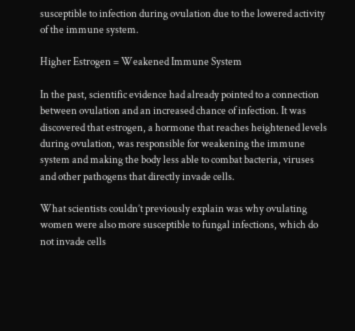susceptible to infection during ovulation due to the lowered activity of the immune system.

Higher Estrogen = Weakened Immune System

In the past, scientific evidence had already pointed to a connection between ovulation and an increased chance of infection. It was discovered that estrogen, a hormone that reaches heightened levels during ovulation, was responsible for weakening the immune system and making the body less able to combat bacteria, viruses and other pathogens that directly invade cells.

What scientists couldn’t previously explain was why ovulating women were also more susceptible to fungal infections, which do not invade cells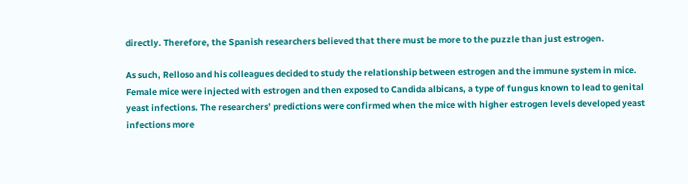directly. Therefore, the Spanish researchers believed that there must be more to the puzzle than just estrogen.

As such, Relloso and his colleagues decided to study the relationship between estrogen and the immune system in mice. Female mice were injected with estrogen and then exposed to Candida albicans, a type of fungus known to lead to genital yeast infections. The researchers’ predictions were confirmed when the mice with higher estrogen levels developed yeast infections more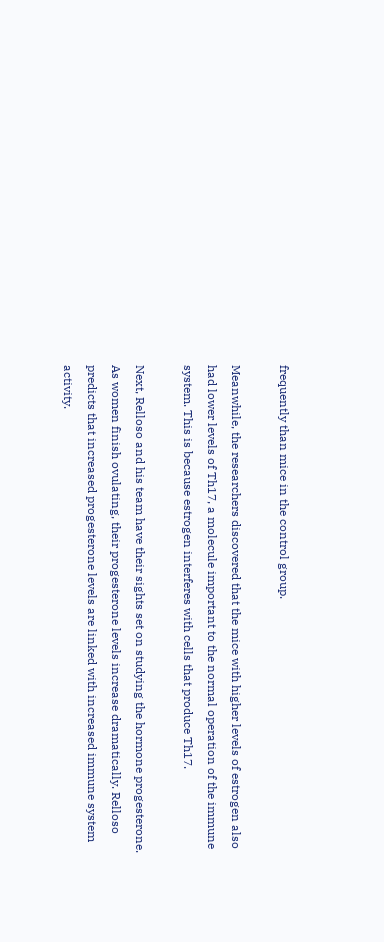frequently than mice in the control group.

Meanwhile, the researchers discovered that the mice with higher levels of estrogen also had lower levels of Th17, a molecule important to the normal operation of the immune system. This is because estrogen interferes with cells that produce Th17.

Next, Relloso and his team have their sights set on studying the hormone progesterone. As women finish ovulating, their progesterone levels increase dramatically. Relloso predicts that increased progesterone levels are linked with increased immune system activity.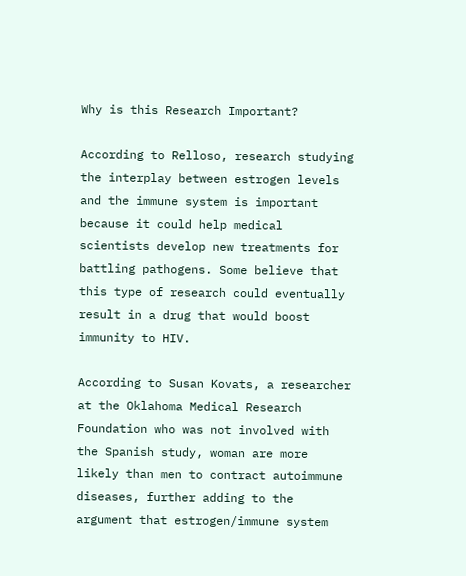Why is this Research Important?

According to Relloso, research studying the interplay between estrogen levels and the immune system is important because it could help medical scientists develop new treatments for battling pathogens. Some believe that this type of research could eventually result in a drug that would boost immunity to HIV.

According to Susan Kovats, a researcher at the Oklahoma Medical Research Foundation who was not involved with the Spanish study, woman are more likely than men to contract autoimmune diseases, further adding to the argument that estrogen/immune system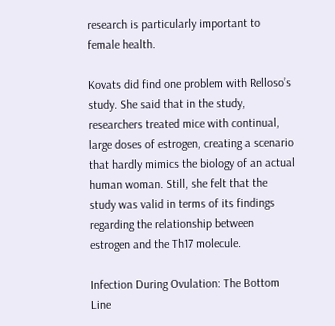research is particularly important to female health.

Kovats did find one problem with Relloso’s study. She said that in the study, researchers treated mice with continual, large doses of estrogen, creating a scenario that hardly mimics the biology of an actual human woman. Still, she felt that the study was valid in terms of its findings regarding the relationship between estrogen and the Th17 molecule.

Infection During Ovulation: The Bottom Line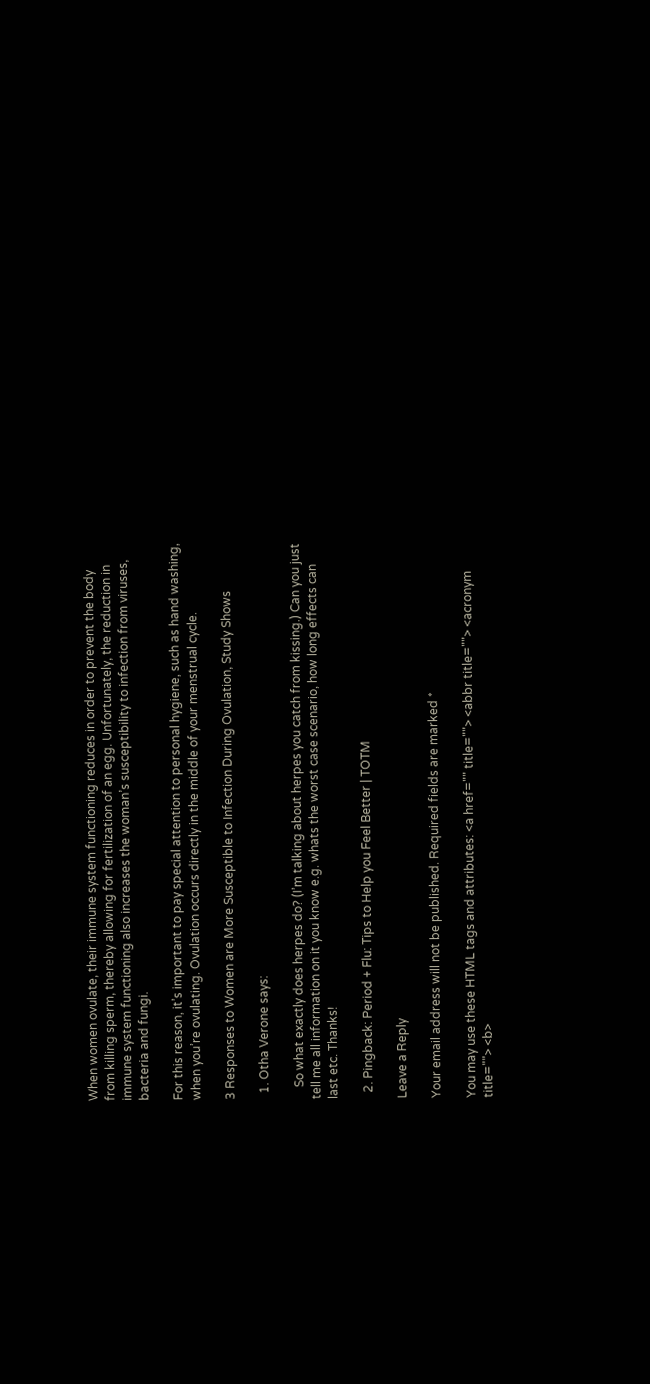When women ovulate, their immune system functioning reduces in order to prevent the body from killing sperm, thereby allowing for fertilization of an egg. Unfortunately, the reduction in immune system functioning also increases the woman’s susceptibility to infection from viruses, bacteria and fungi.

For this reason, it’s important to pay special attention to personal hygiene, such as hand washing, when you’re ovulating. Ovulation occurs directly in the middle of your menstrual cycle.

3 Responses to Women are More Susceptible to Infection During Ovulation, Study Shows

  1. Otha Verone says:

    So what exactly does herpes do? (I’m talking about herpes you catch from kissing.) Can you just tell me all information on it you know e.g. whats the worst case scenario, how long effects can last etc. Thanks!

  2. Pingback: Period + Flu: Tips to Help you Feel Better | TOTM

Leave a Reply

Your email address will not be published. Required fields are marked *

You may use these HTML tags and attributes: <a href="" title=""> <abbr title=""> <acronym title=""> <b>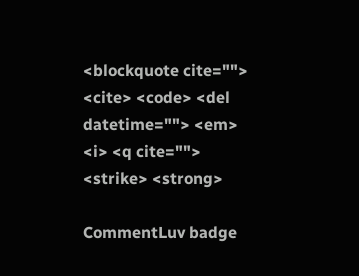<blockquote cite=""> <cite> <code> <del datetime=""> <em> <i> <q cite=""> <strike> <strong>

CommentLuv badge